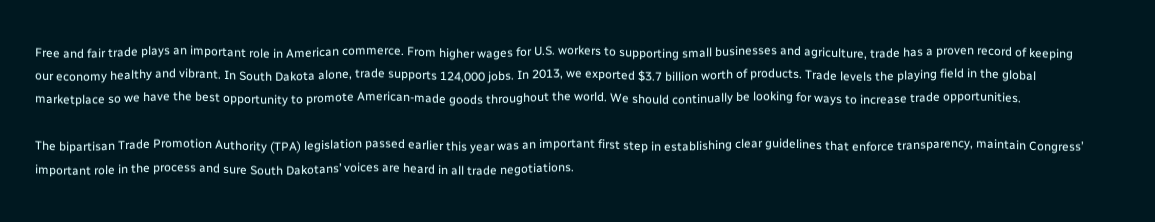Free and fair trade plays an important role in American commerce. From higher wages for U.S. workers to supporting small businesses and agriculture, trade has a proven record of keeping our economy healthy and vibrant. In South Dakota alone, trade supports 124,000 jobs. In 2013, we exported $3.7 billion worth of products. Trade levels the playing field in the global marketplace so we have the best opportunity to promote American-made goods throughout the world. We should continually be looking for ways to increase trade opportunities.

The bipartisan Trade Promotion Authority (TPA) legislation passed earlier this year was an important first step in establishing clear guidelines that enforce transparency, maintain Congress’ important role in the process and sure South Dakotans’ voices are heard in all trade negotiations.